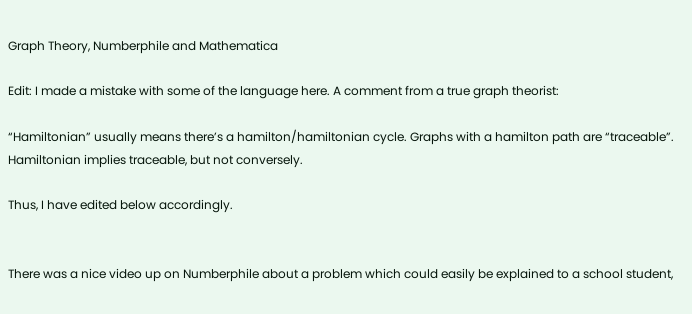Graph Theory, Numberphile and Mathematica

Edit: I made a mistake with some of the language here. A comment from a true graph theorist:

“Hamiltonian” usually means there’s a hamilton/hamiltonian cycle. Graphs with a hamilton path are “traceable”. Hamiltonian implies traceable, but not conversely.

Thus, I have edited below accordingly.


There was a nice video up on Numberphile about a problem which could easily be explained to a school student,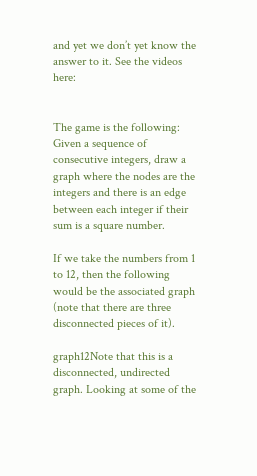and yet we don’t yet know the answer to it. See the videos here:


The game is the following: Given a sequence of consecutive integers, draw a graph where the nodes are the integers and there is an edge between each integer if their sum is a square number.

If we take the numbers from 1 to 12, then the following would be the associated graph (note that there are three disconnected pieces of it).

graph12Note that this is a disconnected, undirected graph. Looking at some of the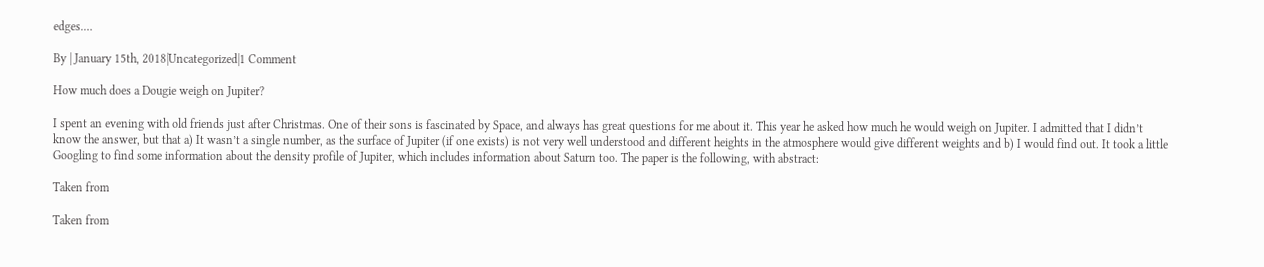edges.…

By | January 15th, 2018|Uncategorized|1 Comment

How much does a Dougie weigh on Jupiter?

I spent an evening with old friends just after Christmas. One of their sons is fascinated by Space, and always has great questions for me about it. This year he asked how much he would weigh on Jupiter. I admitted that I didn’t know the answer, but that a) It wasn’t a single number, as the surface of Jupiter (if one exists) is not very well understood and different heights in the atmosphere would give different weights and b) I would find out. It took a little Googling to find some information about the density profile of Jupiter, which includes information about Saturn too. The paper is the following, with abstract:

Taken from

Taken from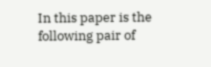In this paper is the following pair of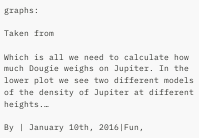graphs:

Taken from

Which is all we need to calculate how much Dougie weighs on Jupiter. In the lower plot we see two different models of the density of Jupiter at different heights.…

By | January 10th, 2016|Fun,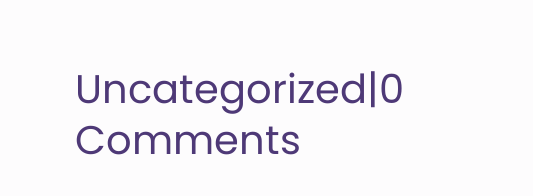Uncategorized|0 Comments